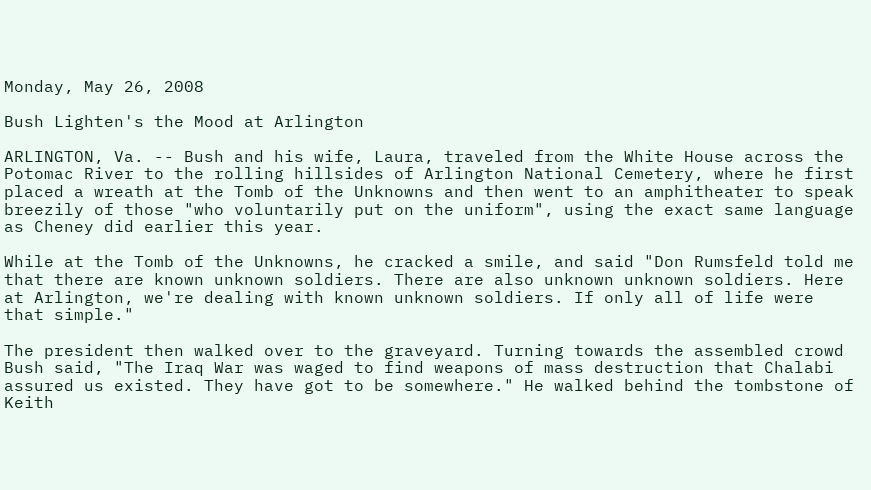Monday, May 26, 2008

Bush Lighten's the Mood at Arlington

ARLINGTON, Va. -- Bush and his wife, Laura, traveled from the White House across the Potomac River to the rolling hillsides of Arlington National Cemetery, where he first placed a wreath at the Tomb of the Unknowns and then went to an amphitheater to speak breezily of those "who voluntarily put on the uniform", using the exact same language as Cheney did earlier this year.

While at the Tomb of the Unknowns, he cracked a smile, and said "Don Rumsfeld told me that there are known unknown soldiers. There are also unknown unknown soldiers. Here at Arlington, we're dealing with known unknown soldiers. If only all of life were that simple."

The president then walked over to the graveyard. Turning towards the assembled crowd Bush said, "The Iraq War was waged to find weapons of mass destruction that Chalabi assured us existed. They have got to be somewhere." He walked behind the tombstone of Keith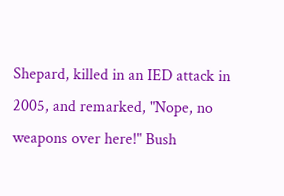Shepard, killed in an IED attack in 2005, and remarked, "Nope, no weapons over here!" Bush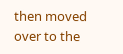then moved over to the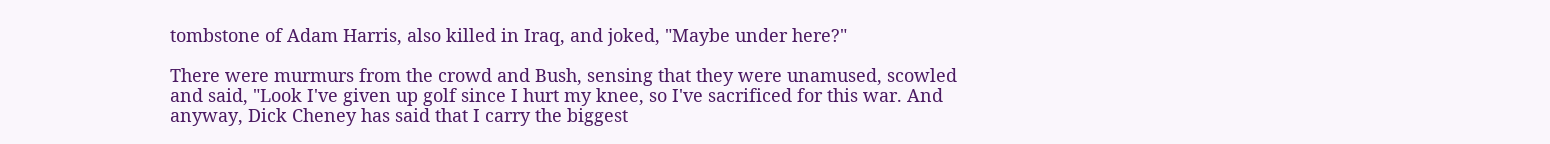tombstone of Adam Harris, also killed in Iraq, and joked, "Maybe under here?"

There were murmurs from the crowd and Bush, sensing that they were unamused, scowled and said, "Look I've given up golf since I hurt my knee, so I've sacrificed for this war. And anyway, Dick Cheney has said that I carry the biggest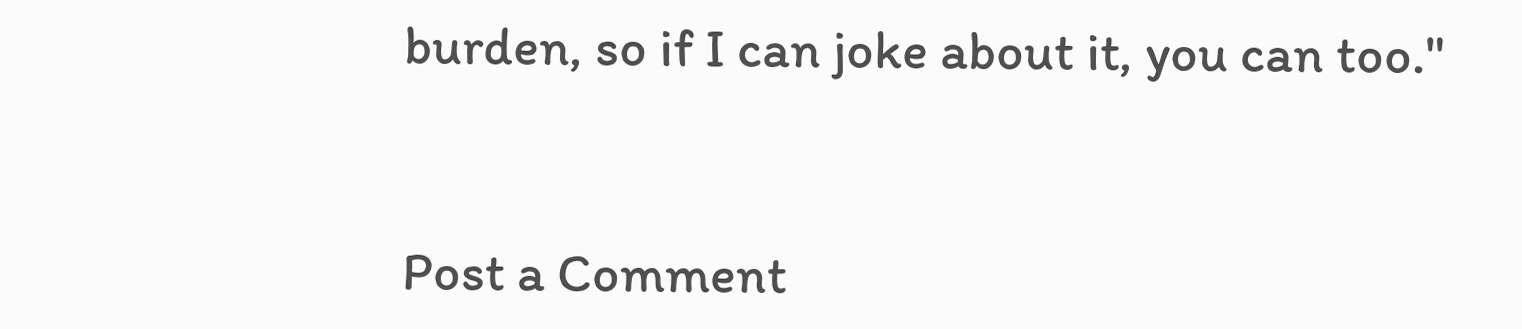burden, so if I can joke about it, you can too."


Post a Comment